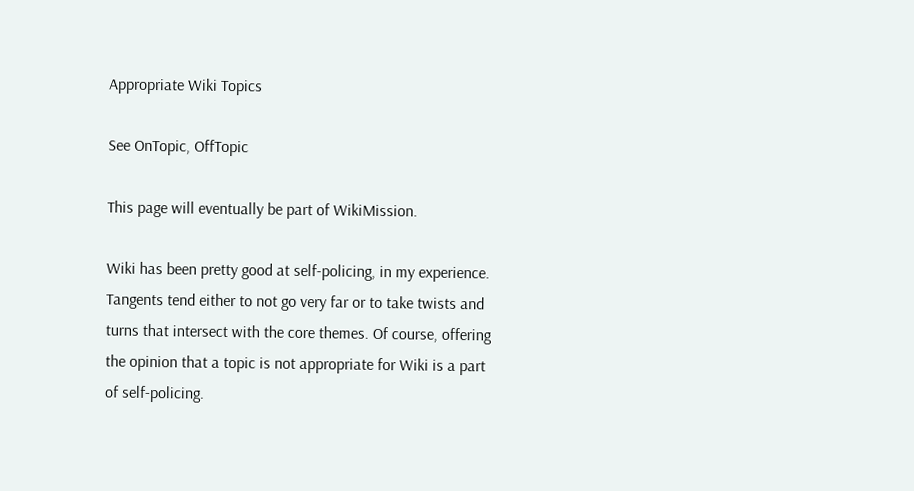Appropriate Wiki Topics

See OnTopic, OffTopic

This page will eventually be part of WikiMission.

Wiki has been pretty good at self-policing, in my experience. Tangents tend either to not go very far or to take twists and turns that intersect with the core themes. Of course, offering the opinion that a topic is not appropriate for Wiki is a part of self-policing.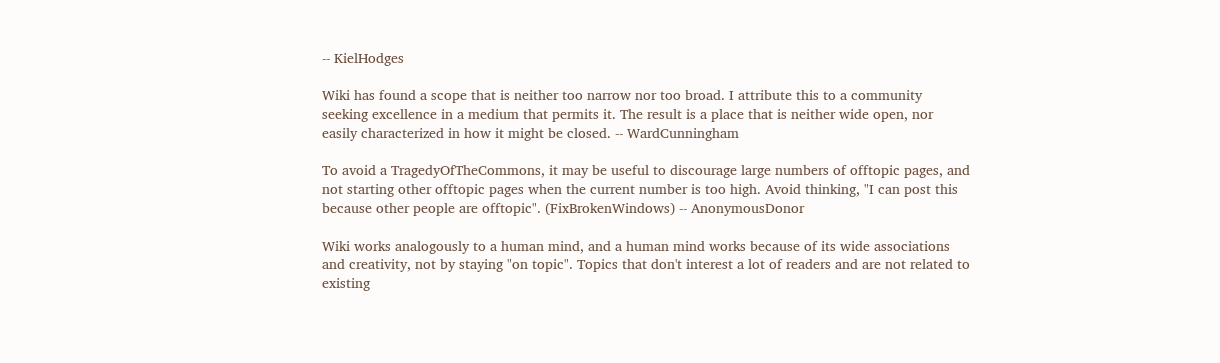-- KielHodges

Wiki has found a scope that is neither too narrow nor too broad. I attribute this to a community seeking excellence in a medium that permits it. The result is a place that is neither wide open, nor easily characterized in how it might be closed. -- WardCunningham

To avoid a TragedyOfTheCommons, it may be useful to discourage large numbers of offtopic pages, and not starting other offtopic pages when the current number is too high. Avoid thinking, "I can post this because other people are offtopic". (FixBrokenWindows) -- AnonymousDonor

Wiki works analogously to a human mind, and a human mind works because of its wide associations and creativity, not by staying "on topic". Topics that don't interest a lot of readers and are not related to existing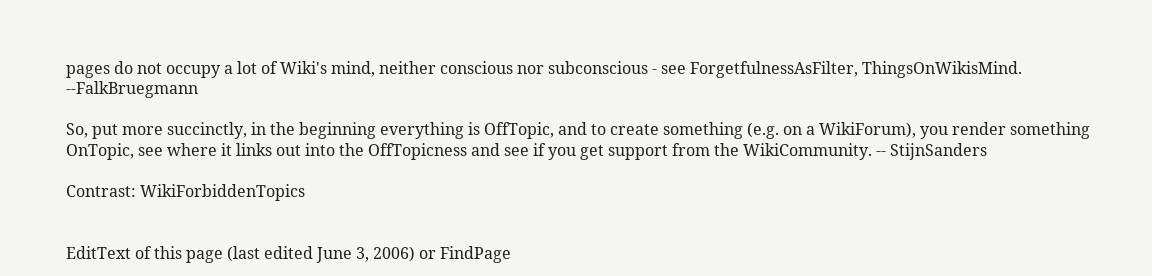pages do not occupy a lot of Wiki's mind, neither conscious nor subconscious - see ForgetfulnessAsFilter, ThingsOnWikisMind. --FalkBruegmann

So, put more succinctly, in the beginning everything is OffTopic, and to create something (e.g. on a WikiForum), you render something OnTopic, see where it links out into the OffTopicness and see if you get support from the WikiCommunity. -- StijnSanders

Contrast: WikiForbiddenTopics


EditText of this page (last edited June 3, 2006) or FindPage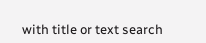with title or text search